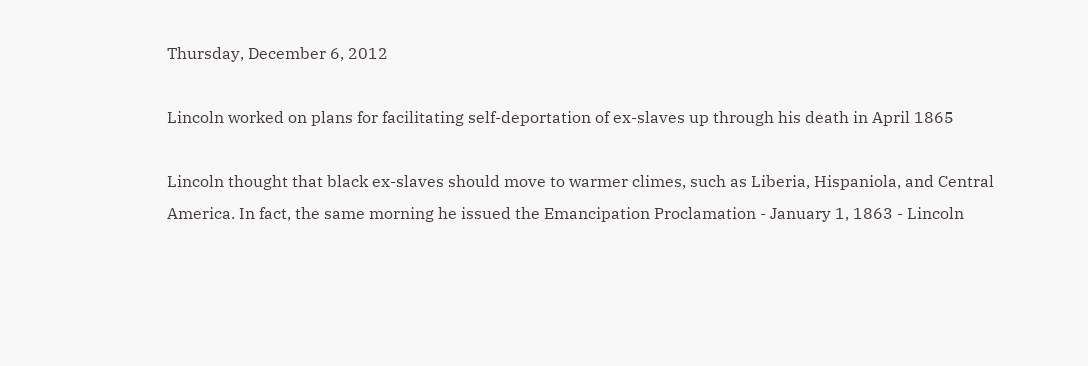Thursday, December 6, 2012

Lincoln worked on plans for facilitating self-deportation of ex-slaves up through his death in April 1865

Lincoln thought that black ex-slaves should move to warmer climes, such as Liberia, Hispaniola, and Central America. In fact, the same morning he issued the Emancipation Proclamation - January 1, 1863 - Lincoln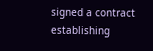signed a contract establishing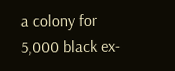a colony for 5,000 black ex-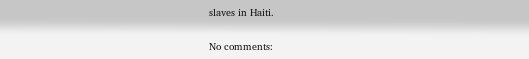slaves in Haiti.

No comments: